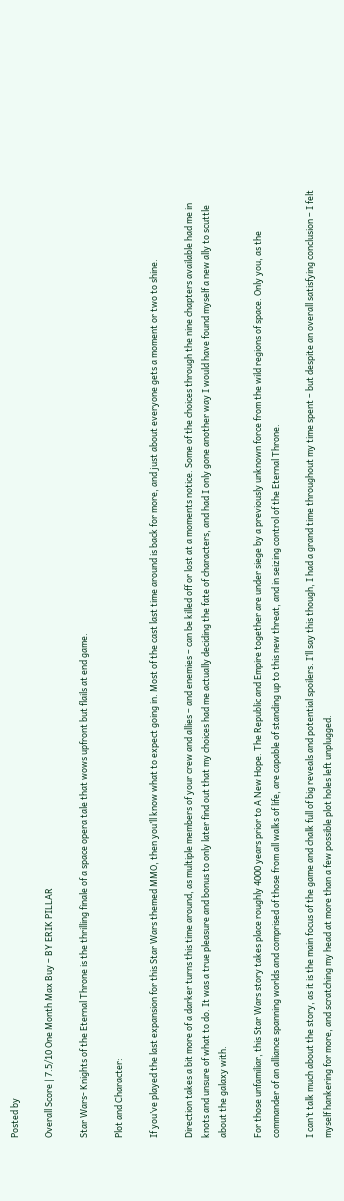Posted by

Overall Score | 7.5/10 One Month Max Buy – BY ERIK PILLAR

Star Wars- Knights of the Eternal Throne is the thrilling finale of a space opera tale that wows upfront but flails at end game.

Plot and Character:

If you’ve played the last expansion for this Star Wars themed MMO, then you’ll know what to expect going in. Most of the cast last time around is back for more, and just about everyone gets a moment or two to shine.

Direction takes a bit more of a darker turns this time around, as multiple members of your crew and allies – and enemies – can be killed off or lost at a moments notice. Some of the choices through the nine chapters available had me in knots and unsure of what to do. It was a true pleasure and bonus to only later find out that my choices had me actually deciding the fate of characters, and had I only gone another way I would have found myself a new ally to scuttle about the galaxy with.

For those unfamiliar, this Star Wars story takes place roughly 4000 years prior to A New Hope. The Republic and Empire together are under siege by a previously unknown force from the wild regions of space. Only you, as the commander of an alliance spanning worlds and comprised of those from all walks of life, are capable of standing up to this new threat, and in seizing control of the Eternal Throne.

I can’t talk much about the story, as it is the main focus of the game and chalk full of big reveals and potential spoilers. I’ll say this though, I had a grand time throughout my time spent – but despite an overall satisfying conclusion – I felt myself hankering for more, and scratching my head at more than a few possible plot holes left unplugged.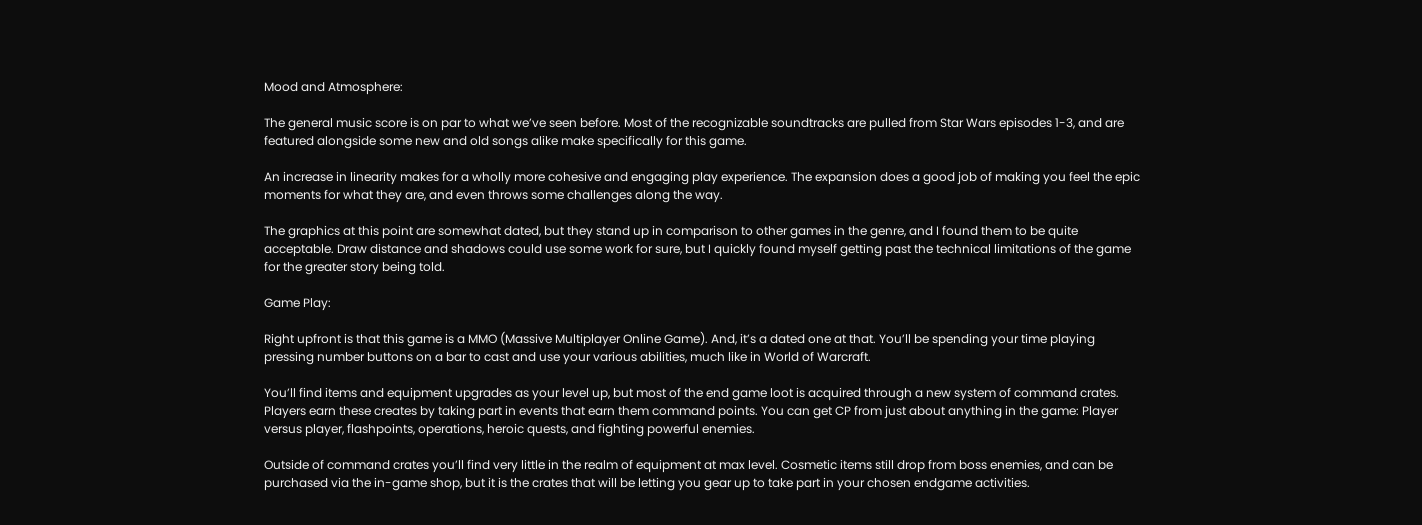Mood and Atmosphere:

The general music score is on par to what we’ve seen before. Most of the recognizable soundtracks are pulled from Star Wars episodes 1-3, and are featured alongside some new and old songs alike make specifically for this game.

An increase in linearity makes for a wholly more cohesive and engaging play experience. The expansion does a good job of making you feel the epic moments for what they are, and even throws some challenges along the way.

The graphics at this point are somewhat dated, but they stand up in comparison to other games in the genre, and I found them to be quite acceptable. Draw distance and shadows could use some work for sure, but I quickly found myself getting past the technical limitations of the game for the greater story being told.

Game Play:

Right upfront is that this game is a MMO (Massive Multiplayer Online Game). And, it’s a dated one at that. You’ll be spending your time playing pressing number buttons on a bar to cast and use your various abilities, much like in World of Warcraft.

You’ll find items and equipment upgrades as your level up, but most of the end game loot is acquired through a new system of command crates. Players earn these creates by taking part in events that earn them command points. You can get CP from just about anything in the game: Player versus player, flashpoints, operations, heroic quests, and fighting powerful enemies.

Outside of command crates you’ll find very little in the realm of equipment at max level. Cosmetic items still drop from boss enemies, and can be purchased via the in-game shop, but it is the crates that will be letting you gear up to take part in your chosen endgame activities.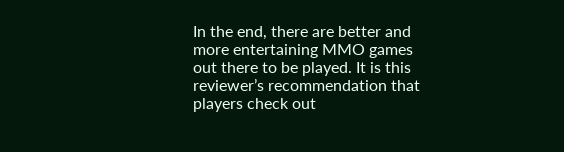In the end, there are better and more entertaining MMO games out there to be played. It is this reviewer’s recommendation that players check out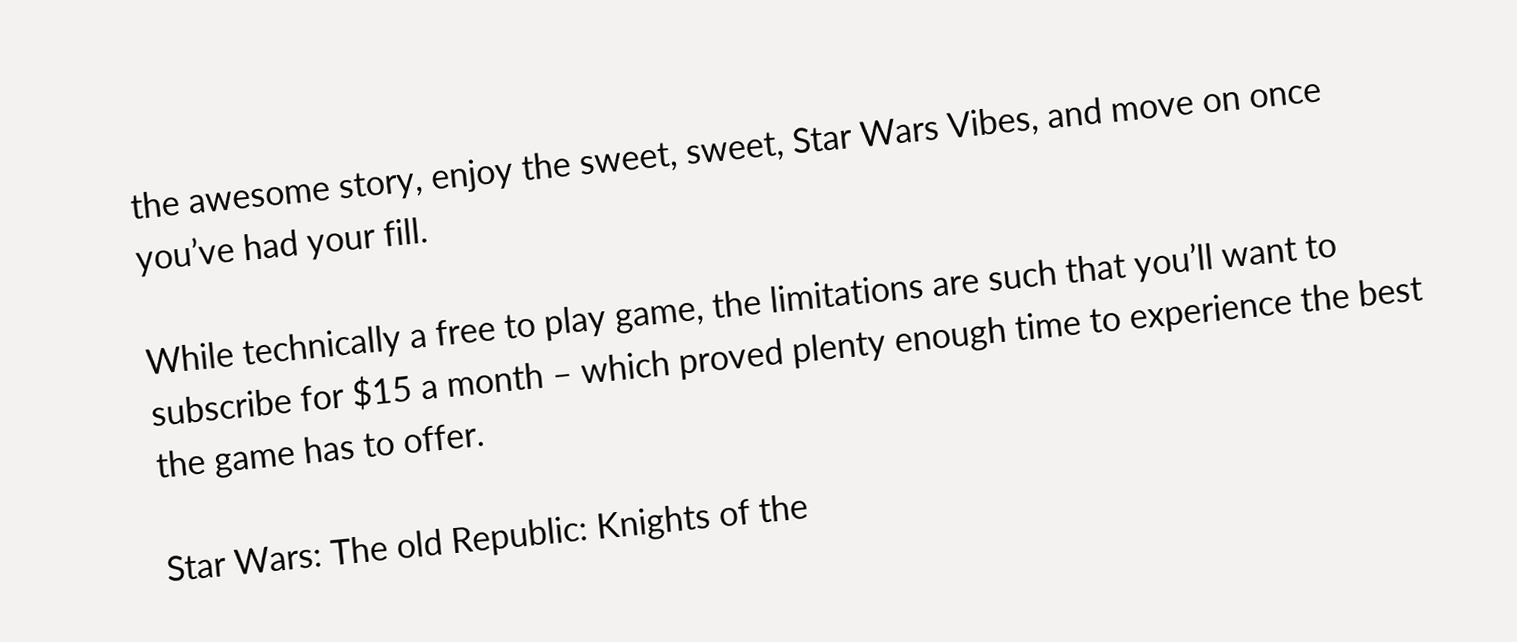the awesome story, enjoy the sweet, sweet, Star Wars Vibes, and move on once you’ve had your fill.

While technically a free to play game, the limitations are such that you’ll want to subscribe for $15 a month – which proved plenty enough time to experience the best the game has to offer.

Star Wars: The old Republic: Knights of the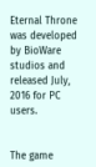Eternal Throne was developed by BioWare studios and released July, 2016 for PC users.


The game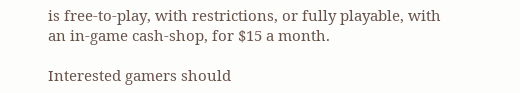is free-to-play, with restrictions, or fully playable, with an in-game cash-shop, for $15 a month.

Interested gamers should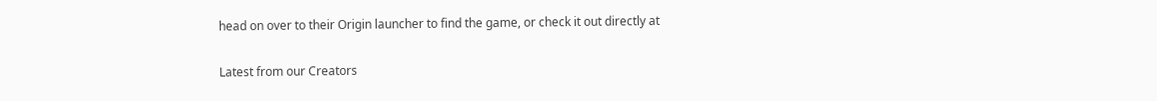head on over to their Origin launcher to find the game, or check it out directly at

Latest from our Creators